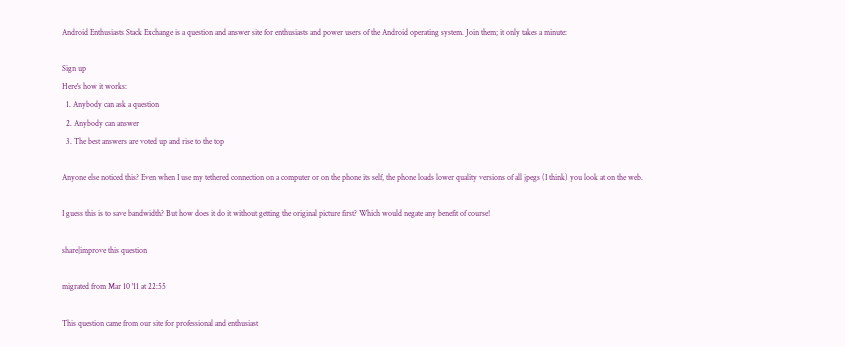Android Enthusiasts Stack Exchange is a question and answer site for enthusiasts and power users of the Android operating system. Join them; it only takes a minute:

Sign up
Here's how it works:
  1. Anybody can ask a question
  2. Anybody can answer
  3. The best answers are voted up and rise to the top

Anyone else noticed this? Even when I use my tethered connection on a computer or on the phone its self, the phone loads lower quality versions of all jpegs (I think) you look at on the web.

I guess this is to save bandwidth? But how does it do it without getting the original picture first? Which would negate any benefit of course!

share|improve this question

migrated from Mar 10 '11 at 22:55

This question came from our site for professional and enthusiast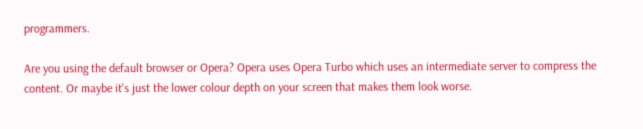programmers.

Are you using the default browser or Opera? Opera uses Opera Turbo which uses an intermediate server to compress the content. Or maybe it's just the lower colour depth on your screen that makes them look worse.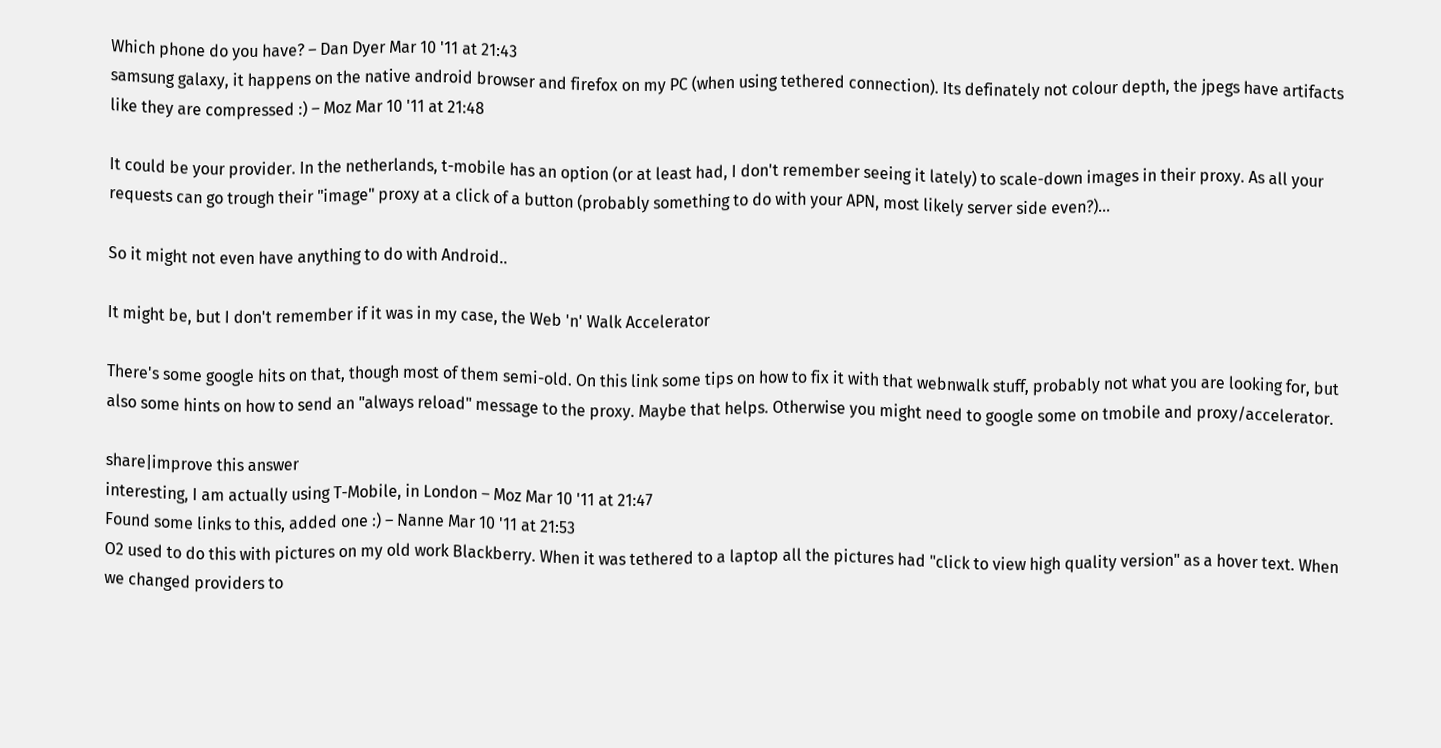Which phone do you have? – Dan Dyer Mar 10 '11 at 21:43
samsung galaxy, it happens on the native android browser and firefox on my PC (when using tethered connection). Its definately not colour depth, the jpegs have artifacts like they are compressed :) – Moz Mar 10 '11 at 21:48

It could be your provider. In the netherlands, t-mobile has an option (or at least had, I don't remember seeing it lately) to scale-down images in their proxy. As all your requests can go trough their "image" proxy at a click of a button (probably something to do with your APN, most likely server side even?)...

So it might not even have anything to do with Android..

It might be, but I don't remember if it was in my case, the Web 'n' Walk Accelerator

There's some google hits on that, though most of them semi-old. On this link some tips on how to fix it with that webnwalk stuff, probably not what you are looking for, but also some hints on how to send an "always reload" message to the proxy. Maybe that helps. Otherwise you might need to google some on tmobile and proxy/accelerator.

share|improve this answer
interesting, I am actually using T-Mobile, in London – Moz Mar 10 '11 at 21:47
Found some links to this, added one :) – Nanne Mar 10 '11 at 21:53
O2 used to do this with pictures on my old work Blackberry. When it was tethered to a laptop all the pictures had "click to view high quality version" as a hover text. When we changed providers to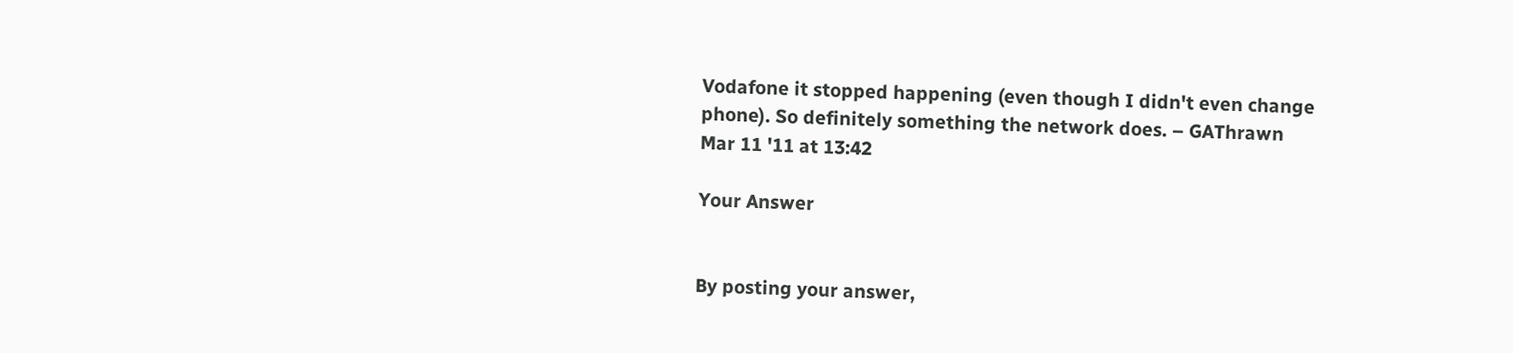Vodafone it stopped happening (even though I didn't even change phone). So definitely something the network does. – GAThrawn Mar 11 '11 at 13:42

Your Answer


By posting your answer,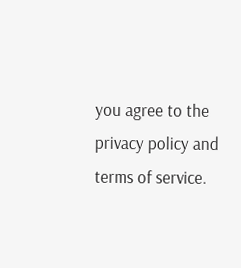you agree to the privacy policy and terms of service.